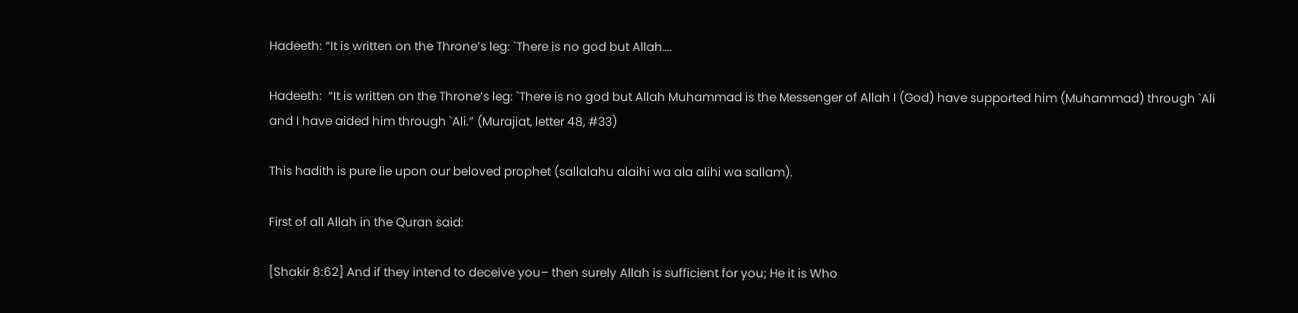Hadeeth: “It is written on the Throne’s leg: `There is no god but Allah….

Hadeeth:  “It is written on the Throne’s leg: `There is no god but Allah Muhammad is the Messenger of Allah I (God) have supported him (Muhammad) through `Ali and I have aided him through `Ali.” (Murajiat, letter 48, #33)

This hadith is pure lie upon our beloved prophet (sallalahu alaihi wa ala alihi wa sallam).

First of all Allah in the Quran said:

[Shakir 8:62] And if they intend to deceive you– then surely Allah is sufficient for you; He it is Who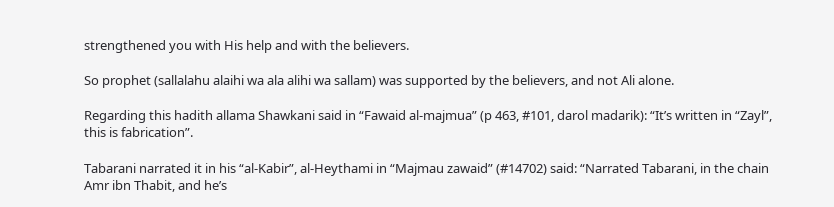strengthened you with His help and with the believers.

So prophet (sallalahu alaihi wa ala alihi wa sallam) was supported by the believers, and not Ali alone.

Regarding this hadith allama Shawkani said in “Fawaid al-majmua” (p 463, #101, darol madarik): “It’s written in “Zayl”, this is fabrication”.

Tabarani narrated it in his “al-Kabir”, al-Heythami in “Majmau zawaid” (#14702) said: “Narrated Tabarani, in the chain Amr ibn Thabit, and he’s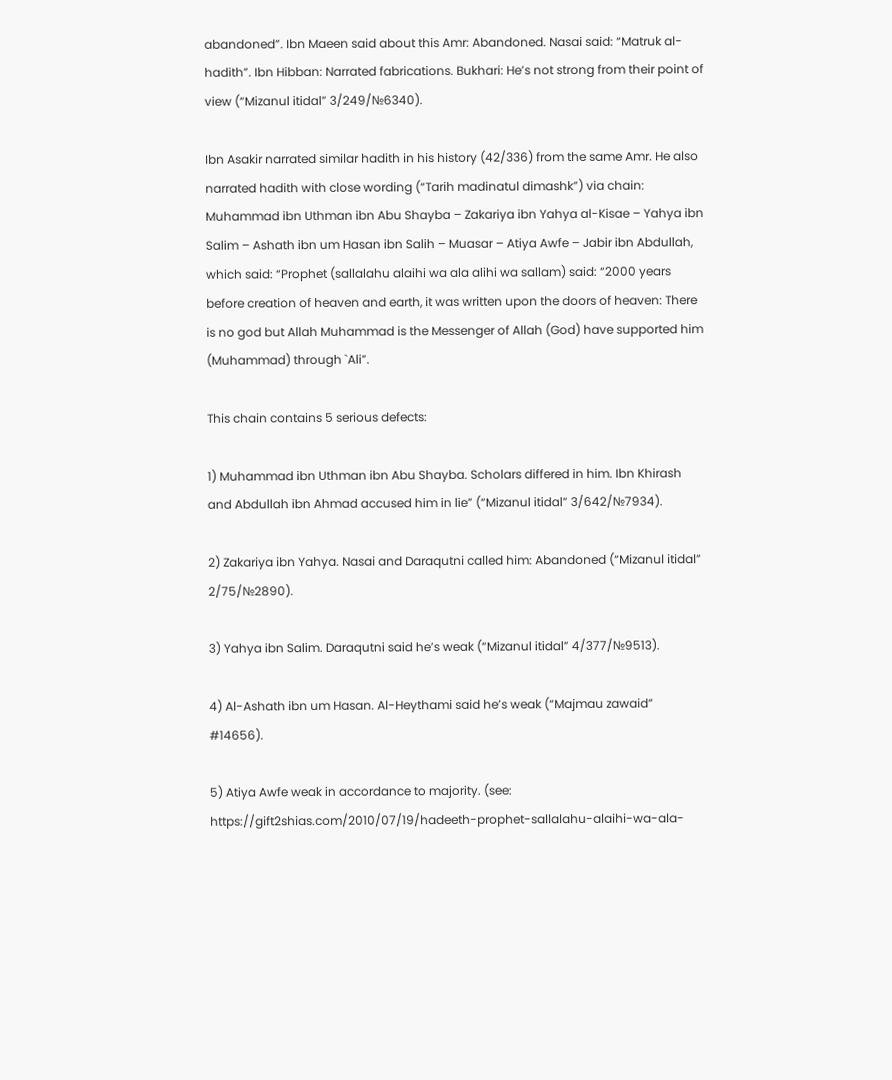abandoned”. Ibn Maeen said about this Amr: Abandoned. Nasai said: “Matruk al-hadith”. Ibn Hibban: Narrated fabrications. Bukhari: He’s not strong from their point of view (“Mizanul itidal” 3/249/№6340).

Ibn Asakir narrated similar hadith in his history (42/336) from the same Amr. He also narrated hadith with close wording (“Tarih madinatul dimashk”) via chain: Muhammad ibn Uthman ibn Abu Shayba – Zakariya ibn Yahya al-Kisae – Yahya ibn Salim – Ashath ibn um Hasan ibn Salih – Muasar – Atiya Awfe – Jabir ibn Abdullah, which said: “Prophet (sallalahu alaihi wa ala alihi wa sallam) said: “2000 years before creation of heaven and earth, it was written upon the doors of heaven: There is no god but Allah Muhammad is the Messenger of Allah (God) have supported him (Muhammad) through `Ali”.

This chain contains 5 serious defects:

1) Muhammad ibn Uthman ibn Abu Shayba. Scholars differed in him. Ibn Khirash and Abdullah ibn Ahmad accused him in lie” (“Mizanul itidal” 3/642/№7934).

2) Zakariya ibn Yahya. Nasai and Daraqutni called him: Abandoned (“Mizanul itidal” 2/75/№2890).

3) Yahya ibn Salim. Daraqutni said he’s weak (“Mizanul itidal” 4/377/№9513).

4) Al-Ashath ibn um Hasan. Al-Heythami said he’s weak (“Majmau zawaid” #14656).

5) Atiya Awfe weak in accordance to majority. (see: https://gift2shias.com/2010/07/19/hadeeth-prophet-sallalahu-alaihi-wa-ala-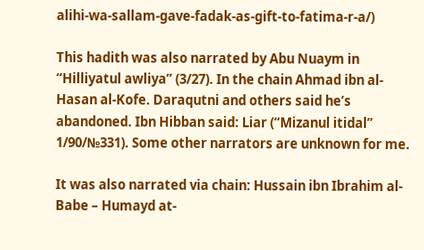alihi-wa-sallam-gave-fadak-as-gift-to-fatima-r-a/)

This hadith was also narrated by Abu Nuaym in “Hilliyatul awliya” (3/27). In the chain Ahmad ibn al-Hasan al-Kofe. Daraqutni and others said he’s abandoned. Ibn Hibban said: Liar (“Mizanul itidal” 1/90/№331). Some other narrators are unknown for me.

It was also narrated via chain: Hussain ibn Ibrahim al-Babe – Humayd at-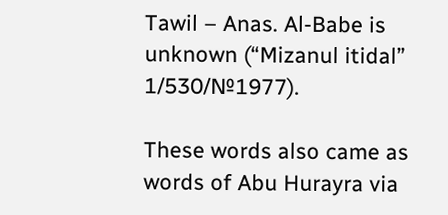Tawil – Anas. Al-Babe is unknown (“Mizanul itidal” 1/530/№1977).

These words also came as words of Abu Hurayra via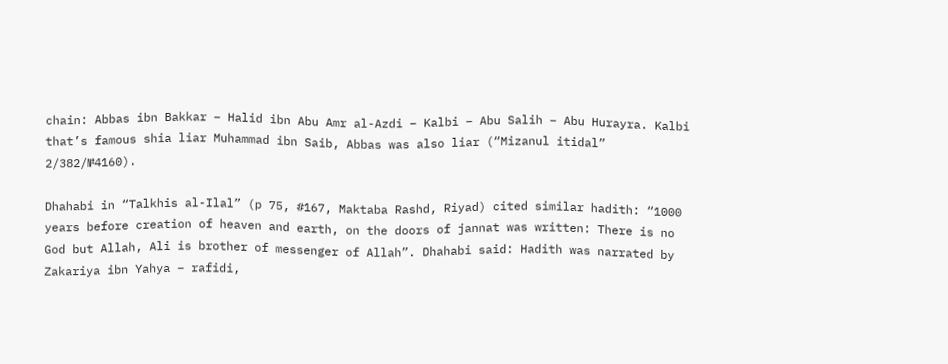chain: Abbas ibn Bakkar – Halid ibn Abu Amr al-Azdi – Kalbi – Abu Salih – Abu Hurayra. Kalbi that’s famous shia liar Muhammad ibn Saib, Abbas was also liar (“Mizanul itidal” 2/382/№4160).

Dhahabi in “Talkhis al-Ilal” (p 75, #167, Maktaba Rashd, Riyad) cited similar hadith: “1000 years before creation of heaven and earth, on the doors of jannat was written: There is no God but Allah, Ali is brother of messenger of Allah”. Dhahabi said: Hadith was narrated by Zakariya ibn Yahya – rafidi,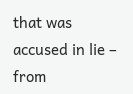that was accused in lie – from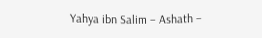Yahya ibn Salim – Ashath –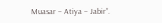Muasar – Atiya – Jabir”.